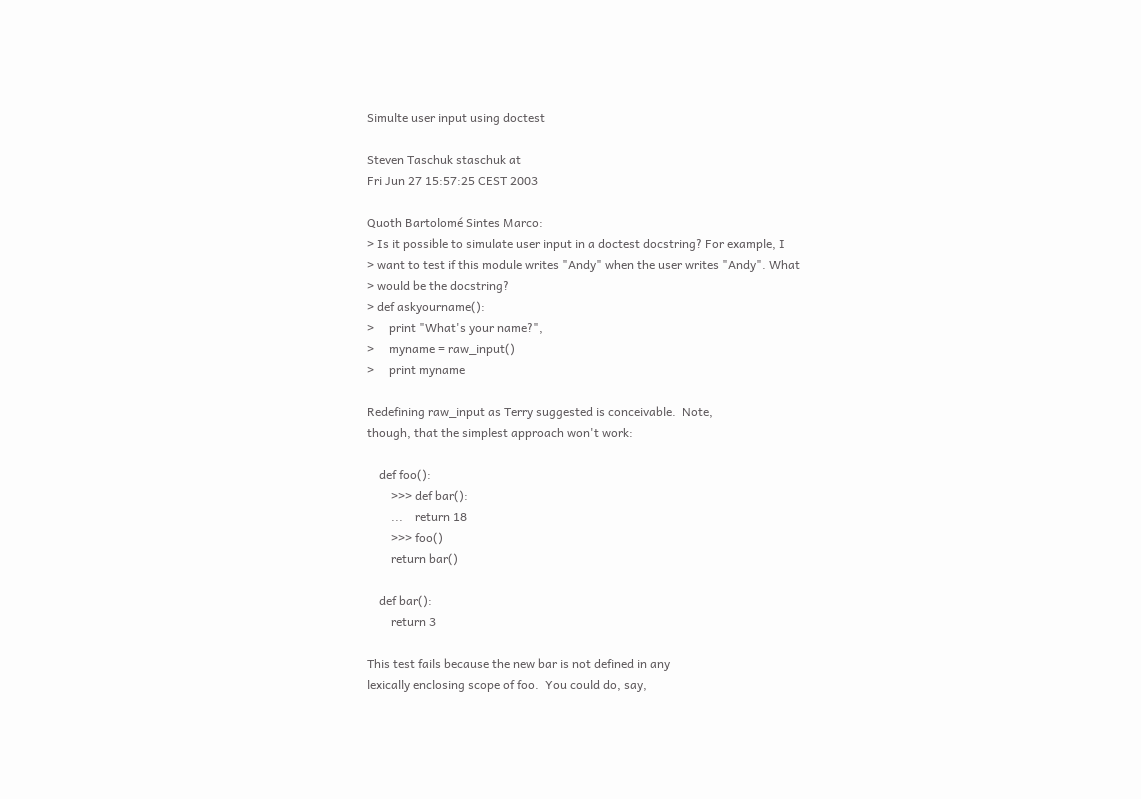Simulte user input using doctest

Steven Taschuk staschuk at
Fri Jun 27 15:57:25 CEST 2003

Quoth Bartolomé Sintes Marco:
> Is it possible to simulate user input in a doctest docstring? For example, I
> want to test if this module writes "Andy" when the user writes "Andy". What
> would be the docstring?
> def askyourname():
>     print "What's your name?",
>     myname = raw_input()
>     print myname

Redefining raw_input as Terry suggested is conceivable.  Note,
though, that the simplest approach won't work:

    def foo():
        >>> def bar():
        ...    return 18
        >>> foo()
        return bar()

    def bar():
        return 3

This test fails because the new bar is not defined in any
lexically enclosing scope of foo.  You could do, say,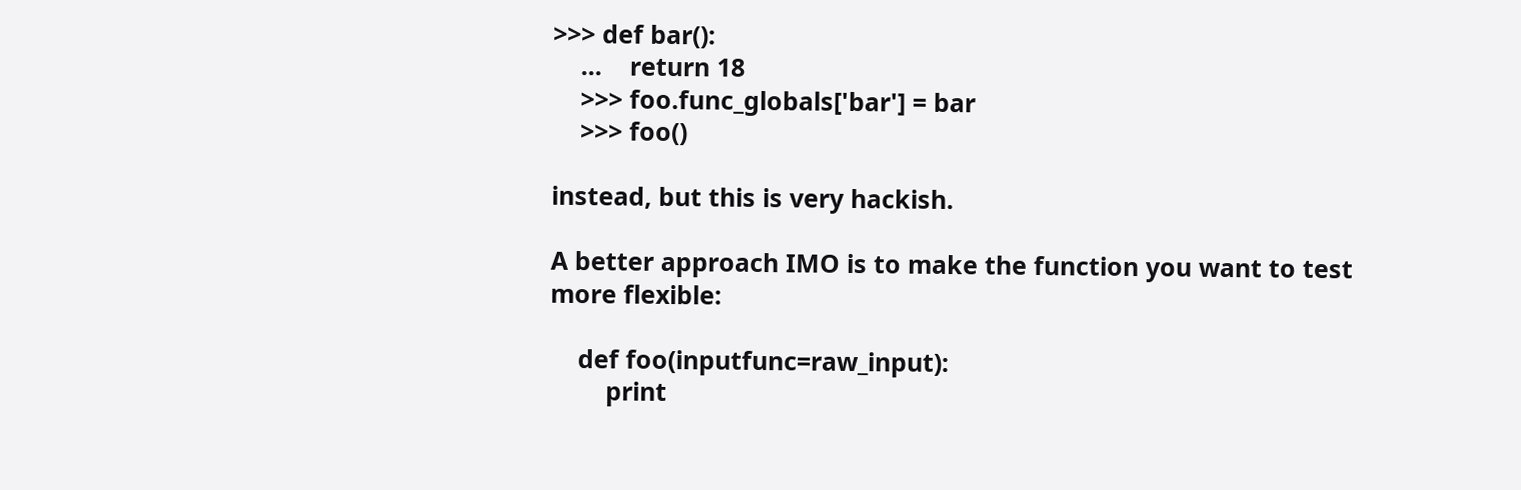>>> def bar():
    ...    return 18
    >>> foo.func_globals['bar'] = bar
    >>> foo()

instead, but this is very hackish.

A better approach IMO is to make the function you want to test
more flexible:

    def foo(inputfunc=raw_input):
        print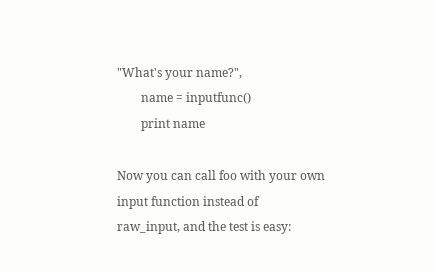"What's your name?",
        name = inputfunc()
        print name

Now you can call foo with your own input function instead of
raw_input, and the test is easy: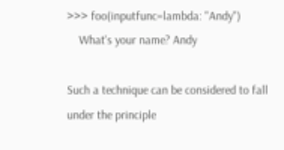>>> foo(inputfunc=lambda: "Andy")
    What's your name? Andy

Such a technique can be considered to fall under the principle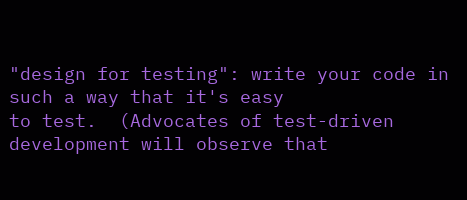"design for testing": write your code in such a way that it's easy
to test.  (Advocates of test-driven development will observe that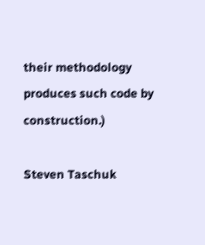their methodology produces such code by construction.)

Steven Taschuk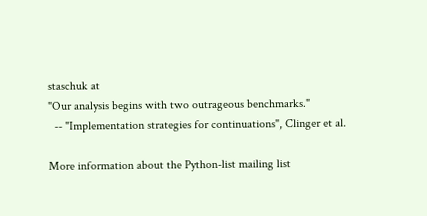staschuk at
"Our analysis begins with two outrageous benchmarks."
  -- "Implementation strategies for continuations", Clinger et al.

More information about the Python-list mailing list